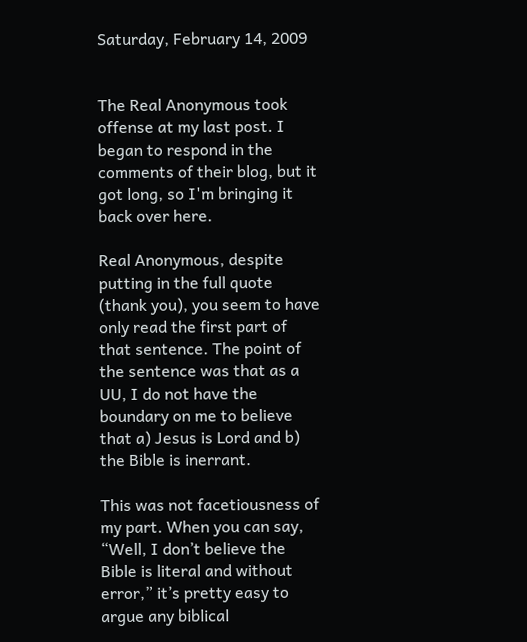Saturday, February 14, 2009


The Real Anonymous took offense at my last post. I began to respond in the comments of their blog, but it got long, so I'm bringing it back over here.

Real Anonymous, despite putting in the full quote (thank you), you seem to have only read the first part of that sentence. The point of the sentence was that as a UU, I do not have the boundary on me to believe that a) Jesus is Lord and b) the Bible is inerrant.

This was not facetiousness of my part. When you can say, “Well, I don’t believe the Bible is literal and without error,” it’s pretty easy to argue any biblical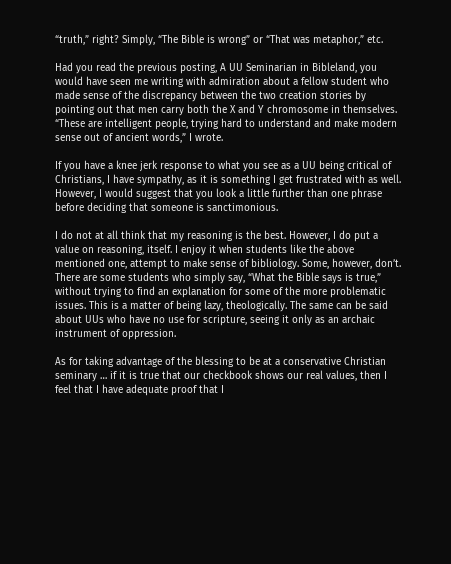“truth,” right? Simply, “The Bible is wrong” or “That was metaphor,” etc.

Had you read the previous posting, A UU Seminarian in Bibleland, you would have seen me writing with admiration about a fellow student who made sense of the discrepancy between the two creation stories by pointing out that men carry both the X and Y chromosome in themselves. “These are intelligent people, trying hard to understand and make modern sense out of ancient words,” I wrote.

If you have a knee jerk response to what you see as a UU being critical of Christians, I have sympathy, as it is something I get frustrated with as well. However, I would suggest that you look a little further than one phrase before deciding that someone is sanctimonious.

I do not at all think that my reasoning is the best. However, I do put a value on reasoning, itself. I enjoy it when students like the above mentioned one, attempt to make sense of bibliology. Some, however, don’t. There are some students who simply say, “What the Bible says is true,” without trying to find an explanation for some of the more problematic issues. This is a matter of being lazy, theologically. The same can be said about UUs who have no use for scripture, seeing it only as an archaic instrument of oppression.

As for taking advantage of the blessing to be at a conservative Christian seminary … if it is true that our checkbook shows our real values, then I feel that I have adequate proof that I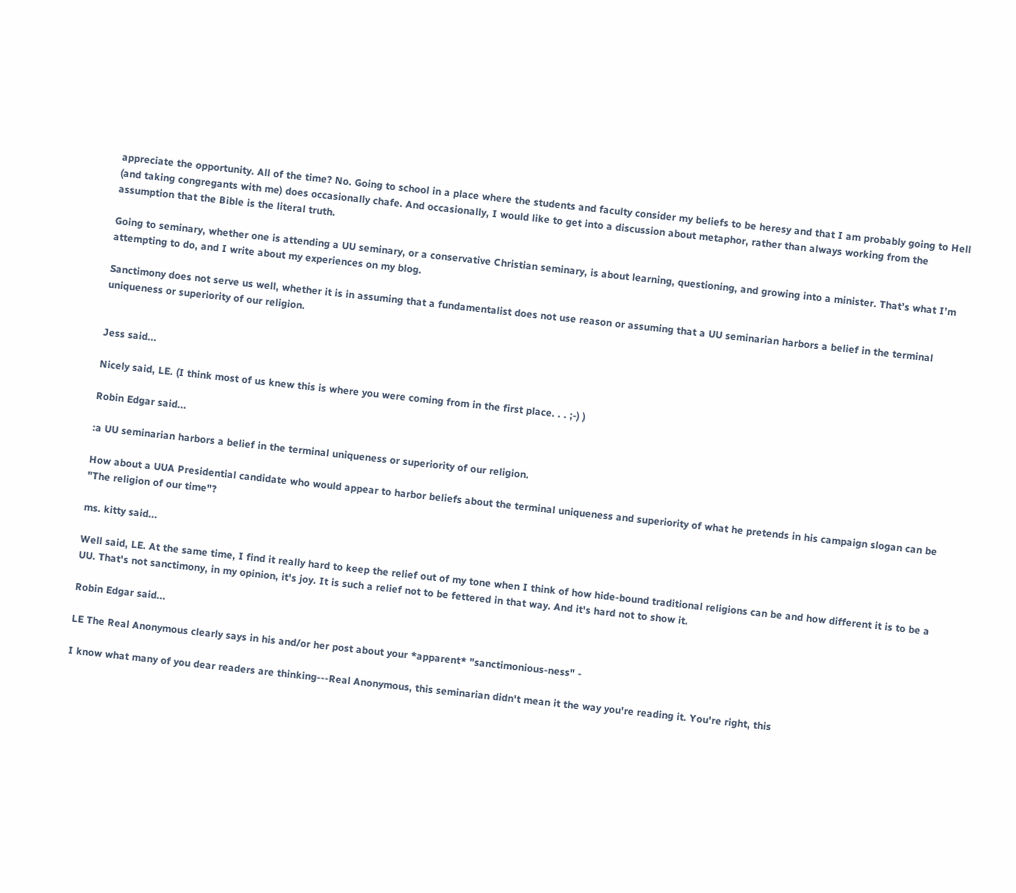appreciate the opportunity. All of the time? No. Going to school in a place where the students and faculty consider my beliefs to be heresy and that I am probably going to Hell (and taking congregants with me) does occasionally chafe. And occasionally, I would like to get into a discussion about metaphor, rather than always working from the assumption that the Bible is the literal truth.

Going to seminary, whether one is attending a UU seminary, or a conservative Christian seminary, is about learning, questioning, and growing into a minister. That’s what I’m attempting to do, and I write about my experiences on my blog.

Sanctimony does not serve us well, whether it is in assuming that a fundamentalist does not use reason or assuming that a UU seminarian harbors a belief in the terminal uniqueness or superiority of our religion.


Jess said...

Nicely said, LE. (I think most of us knew this is where you were coming from in the first place. . . ;-) )

Robin Edgar said...

:a UU seminarian harbors a belief in the terminal uniqueness or superiority of our religion.

How about a UUA Presidential candidate who would appear to harbor beliefs about the terminal uniqueness and superiority of what he pretends in his campaign slogan can be "The religion of our time"?

ms. kitty said...

Well said, LE. At the same time, I find it really hard to keep the relief out of my tone when I think of how hide-bound traditional religions can be and how different it is to be a UU. That's not sanctimony, in my opinion, it's joy. It is such a relief not to be fettered in that way. And it's hard not to show it.

Robin Edgar said...

LE The Real Anonymous clearly says in his and/or her post about your *apparent* "sanctimonious-ness" -

I know what many of you dear readers are thinking---Real Anonymous, this seminarian didn't mean it the way you're reading it. You're right, this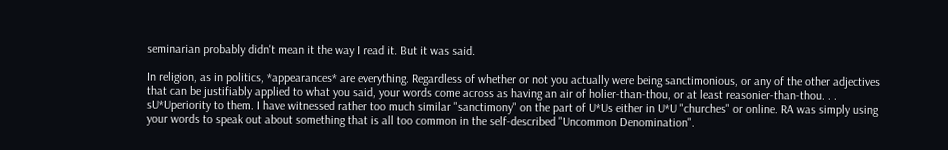seminarian probably didn't mean it the way I read it. But it was said.

In religion, as in politics, *appearances* are everything. Regardless of whether or not you actually were being sanctimonious, or any of the other adjectives that can be justifiably applied to what you said, your words come across as having an air of holier-than-thou, or at least reasonier-than-thou. . . sU*Uperiority to them. I have witnessed rather too much similar "sanctimony" on the part of U*Us either in U*U "churches" or online. RA was simply using your words to speak out about something that is all too common in the self-described "Uncommon Denomination".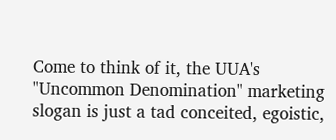Come to think of it, the UUA's "Uncommon Denomination" marketing slogan is just a tad conceited, egoistic,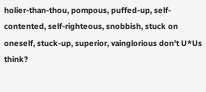holier-than-thou, pompous, puffed-up, self-contented, self-righteous, snobbish, stuck on oneself, stuck-up, superior, vainglorious don't U*Us think?